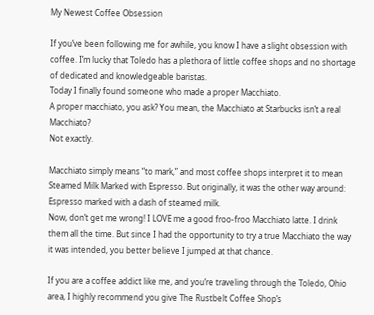My Newest Coffee Obsession

If you’ve been following me for awhile, you know I have a slight obsession with coffee. I’m lucky that Toledo has a plethora of little coffee shops and no shortage of dedicated and knowledgeable baristas.
Today I finally found someone who made a proper Macchiato.
A proper macchiato, you ask? You mean, the Macchiato at Starbucks isn’t a real Macchiato?
Not exactly.

Macchiato simply means “to mark,” and most coffee shops interpret it to mean Steamed Milk Marked with Espresso. But originally, it was the other way around: Espresso marked with a dash of steamed milk.
Now, don’t get me wrong! I LOVE me a good froo-froo Macchiato latte. I drink them all the time. But since I had the opportunity to try a true Macchiato the way it was intended, you better believe I jumped at that chance.

If you are a coffee addict like me, and you’re traveling through the Toledo, Ohio area, I highly recommend you give The Rustbelt Coffee Shop’s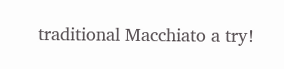traditional Macchiato a try!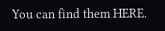You can find them HERE.